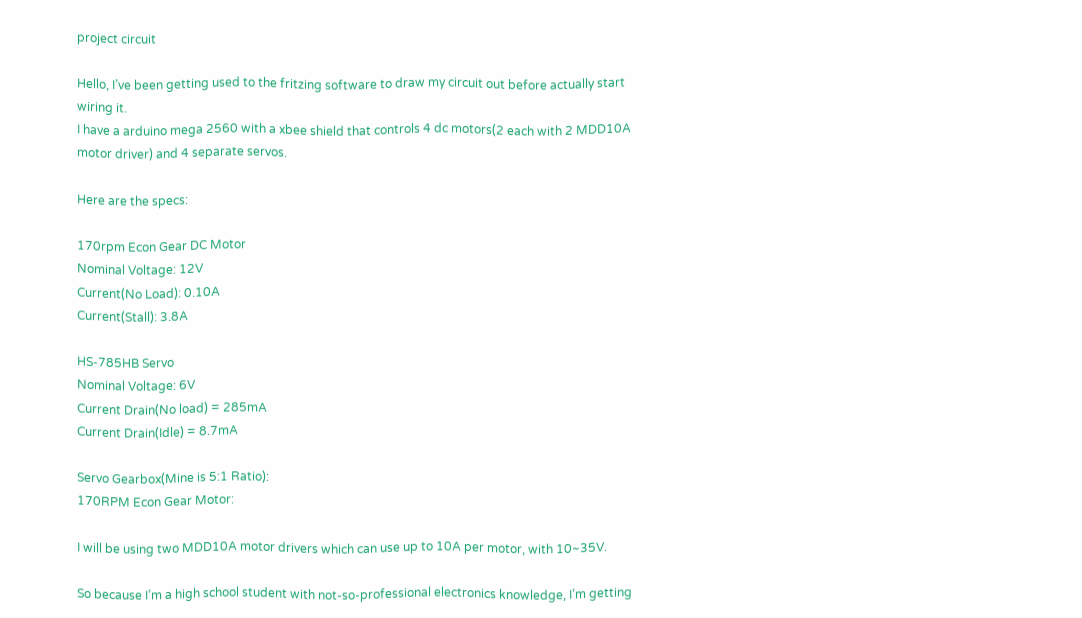project circuit

Hello, I’ve been getting used to the fritzing software to draw my circuit out before actually start wiring it.
I have a arduino mega 2560 with a xbee shield that controls 4 dc motors(2 each with 2 MDD10A motor driver) and 4 separate servos.

Here are the specs:

170rpm Econ Gear DC Motor
Nominal Voltage: 12V
Current(No Load): 0.10A
Current(Stall): 3.8A

HS-785HB Servo
Nominal Voltage: 6V
Current Drain(No load) = 285mA
Current Drain(Idle) = 8.7mA

Servo Gearbox(Mine is 5:1 Ratio):
170RPM Econ Gear Motor:

I will be using two MDD10A motor drivers which can use up to 10A per motor, with 10~35V.

So because I’m a high school student with not-so-professional electronics knowledge, I’m getting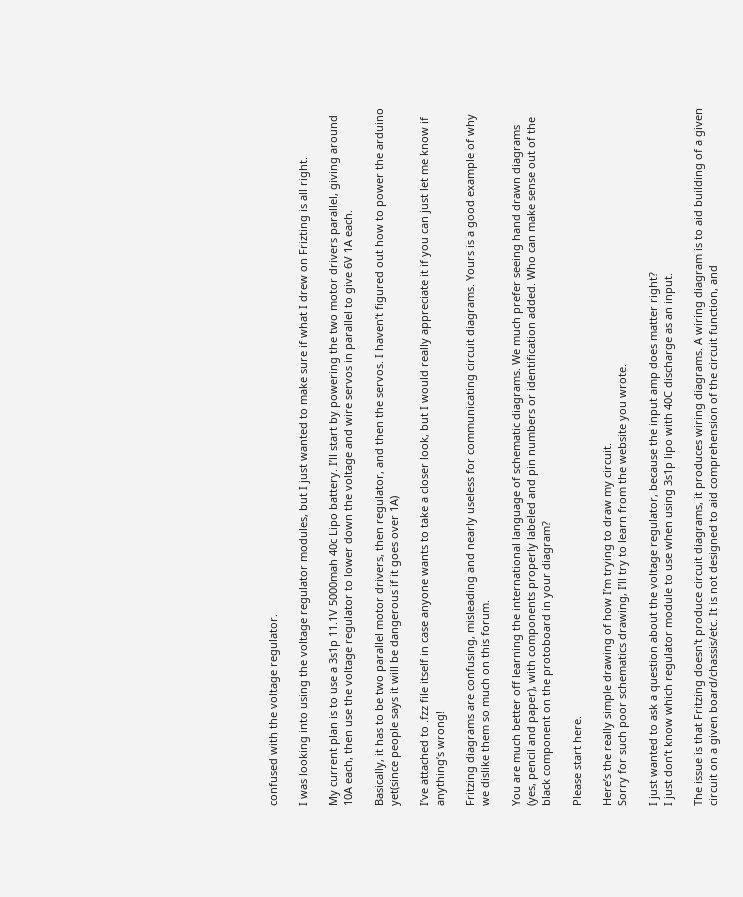confused with the voltage regulator.

I was looking into using the voltage regulator modules, but I just wanted to make sure if what I drew on Frizting is all right.

My current plan is to use a 3s1p 11.1V 5000mah 40c Lipo battery. I’ll start by powering the two motor drivers parallel, giving around 10A each, then use the voltage regulator to lower down the voltage and wire servos in parallel to give 6V 1A each.

Basically, it has to be two parallel motor drivers, then regulator, and then the servos. I haven’t figured out how to power the arduino yet(since people says it will be dangerous if it goes over 1A)

I’ve attached to .fzz file itself in case anyone wants to take a closer look, but I would really appreciate it if you can just let me know if anything’s wrong!

Fritzing diagrams are confusing, misleading and nearly useless for communicating circuit diagrams. Yours is a good example of why we dislike them so much on this forum.

You are much better off learning the international language of schematic diagrams. We much prefer seeing hand drawn diagrams (yes, pencil and paper), with components properly labeled and pin numbers or identification added. Who can make sense out of the black component on the protoboard in your diagram?

Please start here.

Here’s the really simple drawing of how I’m trying to draw my circuit.
Sorry for such poor schematics drawing, I’ll try to learn from the website you wrote.

I just wanted to ask a question about the voltage regulator, because the input amp does matter right?
I just don’t know which regulator module to use when using 3s1p lipo with 40C discharge as an input.

The issue is that Fritzing doesn't produce circuit diagrams, it produces wiring diagrams. A wiring diagram is to aid building of a given circuit on a given board/chassis/etc. It is not designed to aid comprehension of the circuit function, and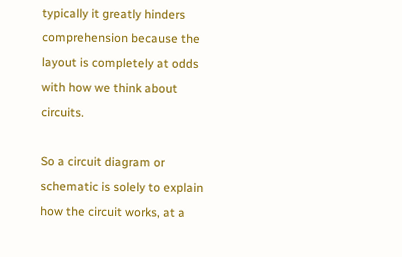typically it greatly hinders comprehension because the layout is completely at odds with how we think about circuits.

So a circuit diagram or schematic is solely to explain how the circuit works, at a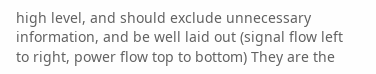high level, and should exclude unnecessary information, and be well laid out (signal flow left to right, power flow top to bottom) They are the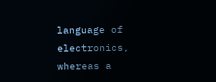language of electronics, whereas a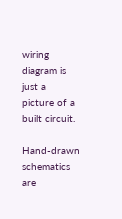wiring diagram is just a picture of a built circuit.

Hand-drawn schematics are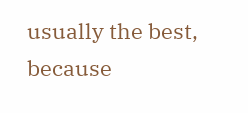usually the best, because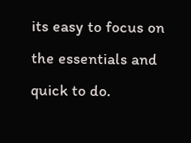its easy to focus on the essentials and quick to do.